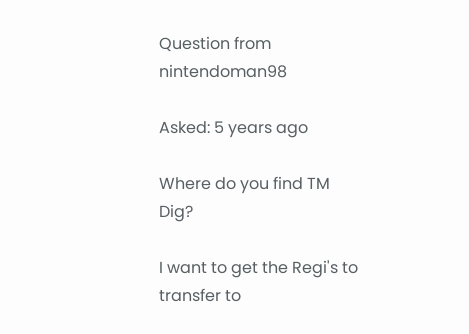Question from nintendoman98

Asked: 5 years ago

Where do you find TM Dig?

I want to get the Regi's to transfer to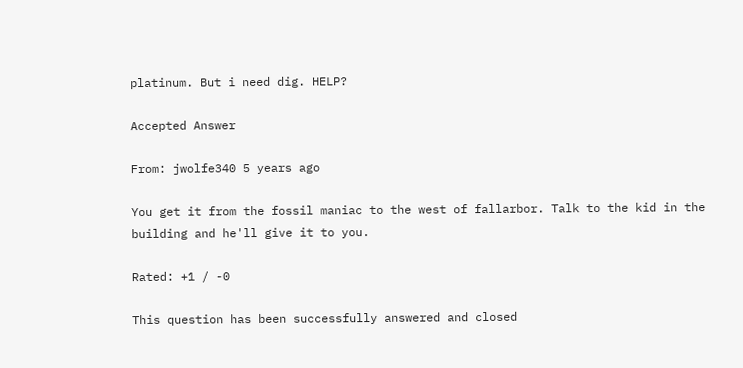platinum. But i need dig. HELP?

Accepted Answer

From: jwolfe340 5 years ago

You get it from the fossil maniac to the west of fallarbor. Talk to the kid in the building and he'll give it to you.

Rated: +1 / -0

This question has been successfully answered and closed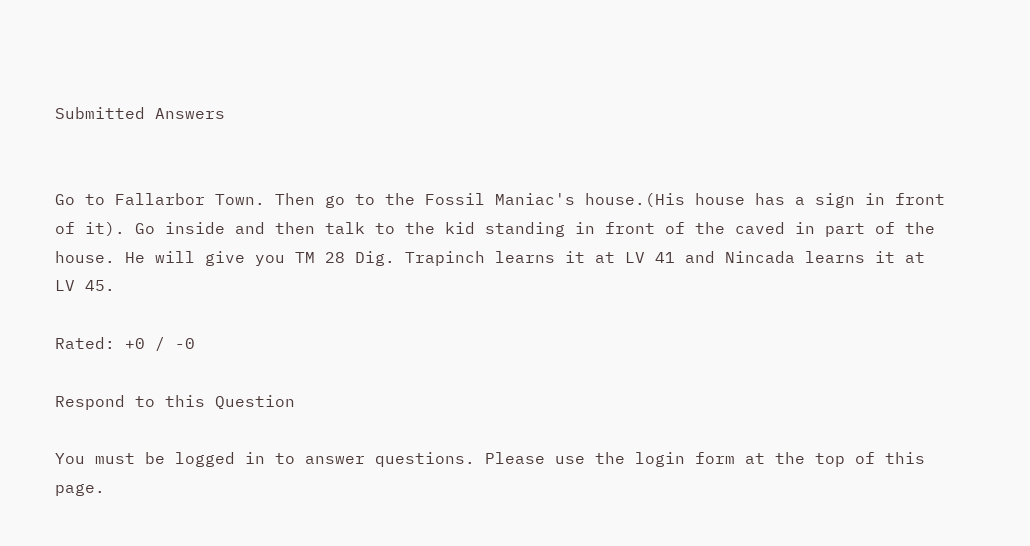Submitted Answers


Go to Fallarbor Town. Then go to the Fossil Maniac's house.(His house has a sign in front of it). Go inside and then talk to the kid standing in front of the caved in part of the house. He will give you TM 28 Dig. Trapinch learns it at LV 41 and Nincada learns it at LV 45.

Rated: +0 / -0

Respond to this Question

You must be logged in to answer questions. Please use the login form at the top of this page.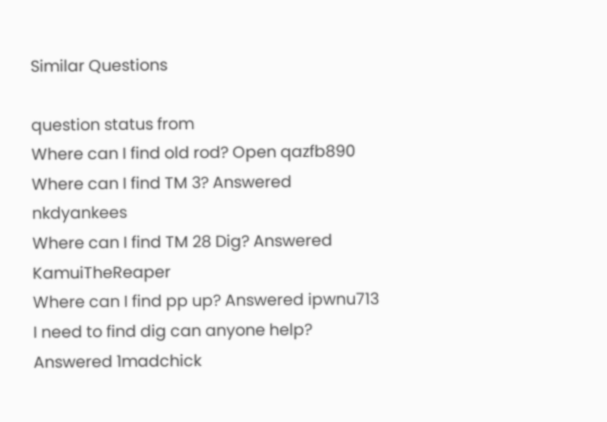Similar Questions

question status from
Where can I find old rod? Open qazfb890
Where can I find TM 3? Answered nkdyankees
Where can I find TM 28 Dig? Answered KamuiTheReaper
Where can I find pp up? Answered ipwnu713
I need to find dig can anyone help? Answered 1madchick